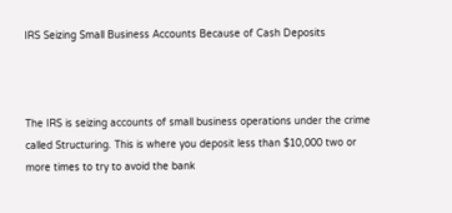IRS Seizing Small Business Accounts Because of Cash Deposits



The IRS is seizing accounts of small business operations under the crime called Structuring. This is where you deposit less than $10,000 two or more times to try to avoid the bank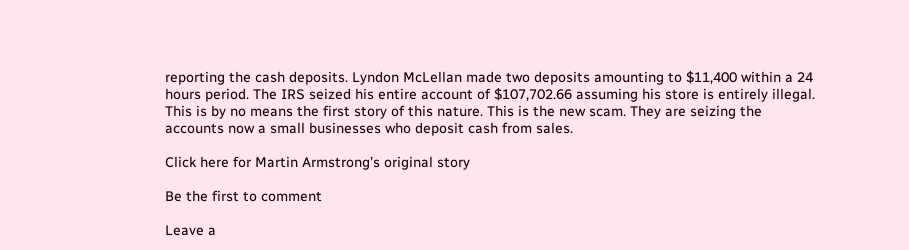reporting the cash deposits. Lyndon McLellan made two deposits amounting to $11,400 within a 24 hours period. The IRS seized his entire account of $107,702.66 assuming his store is entirely illegal. This is by no means the first story of this nature. This is the new scam. They are seizing the accounts now a small businesses who deposit cash from sales.

Click here for Martin Armstrong’s original story

Be the first to comment

Leave a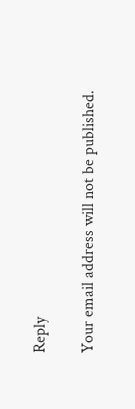Reply

Your email address will not be published.